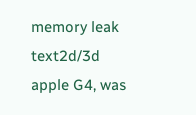memory leak text2d/3d apple G4, was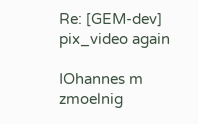Re: [GEM-dev] pix_video again

IOhannes m zmoelnig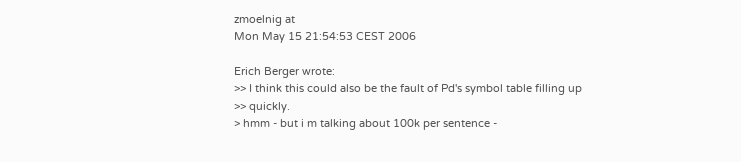zmoelnig at
Mon May 15 21:54:53 CEST 2006

Erich Berger wrote:
>> I think this could also be the fault of Pd's symbol table filling up
>> quickly.
> hmm - but i m talking about 100k per sentence -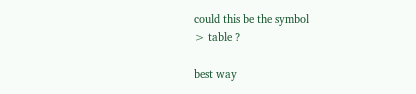could this be the symbol
> table ?

best way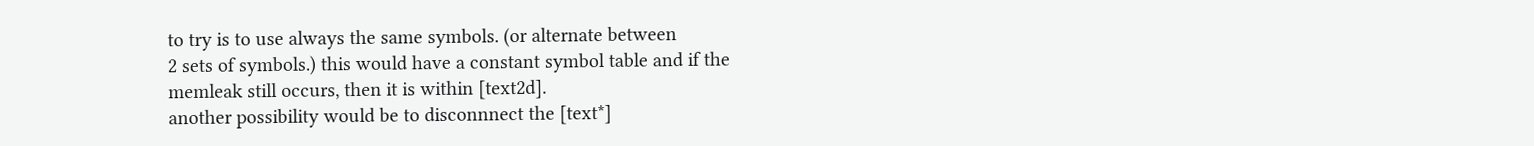to try is to use always the same symbols. (or alternate between
2 sets of symbols.) this would have a constant symbol table and if the
memleak still occurs, then it is within [text2d].
another possibility would be to disconnnect the [text*]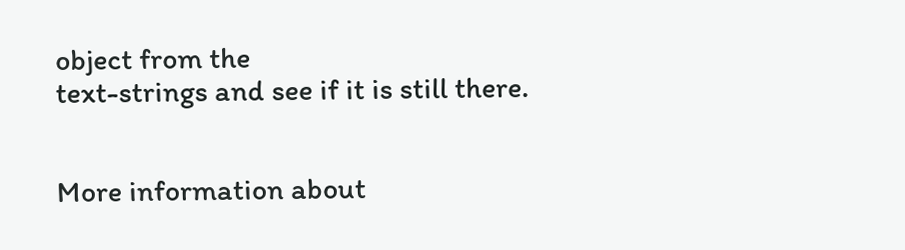object from the
text-strings and see if it is still there.


More information about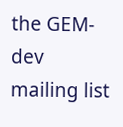the GEM-dev mailing list